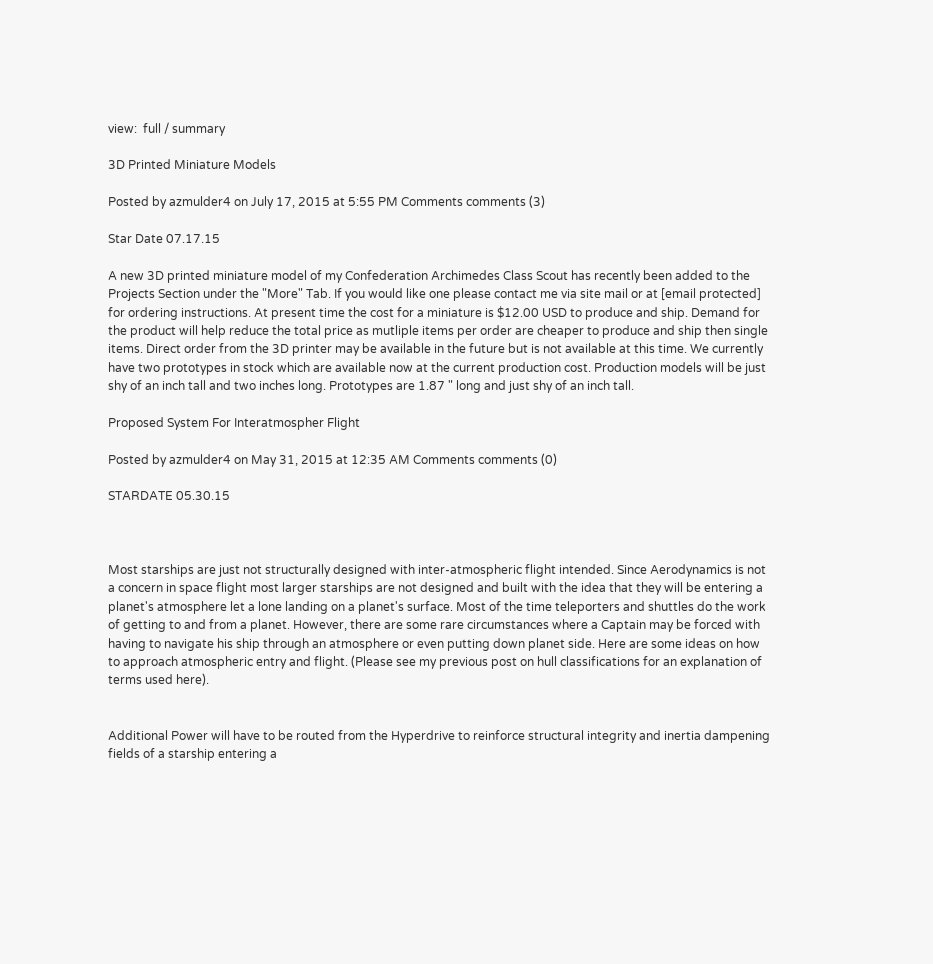view:  full / summary

3D Printed Miniature Models

Posted by azmulder4 on July 17, 2015 at 5:55 PM Comments comments (3)

Star Date 07.17.15

A new 3D printed miniature model of my Confederation Archimedes Class Scout has recently been added to the Projects Section under the "More" Tab. If you would like one please contact me via site mail or at [email protected] for ordering instructions. At present time the cost for a miniature is $12.00 USD to produce and ship. Demand for the product will help reduce the total price as mutliple items per order are cheaper to produce and ship then single items. Direct order from the 3D printer may be available in the future but is not available at this time. We currently have two prototypes in stock which are available now at the current production cost. Production models will be just shy of an inch tall and two inches long. Prototypes are 1.87 " long and just shy of an inch tall.

Proposed System For Interatmospher Flight

Posted by azmulder4 on May 31, 2015 at 12:35 AM Comments comments (0)

STARDATE 05.30.15



Most starships are just not structurally designed with inter-atmospheric flight intended. Since Aerodynamics is not a concern in space flight most larger starships are not designed and built with the idea that they will be entering a planet's atmosphere let a lone landing on a planet's surface. Most of the time teleporters and shuttles do the work of getting to and from a planet. However, there are some rare circumstances where a Captain may be forced with having to navigate his ship through an atmosphere or even putting down planet side. Here are some ideas on how to approach atmospheric entry and flight. (Please see my previous post on hull classifications for an explanation of terms used here).


Additional Power will have to be routed from the Hyperdrive to reinforce structural integrity and inertia dampening fields of a starship entering a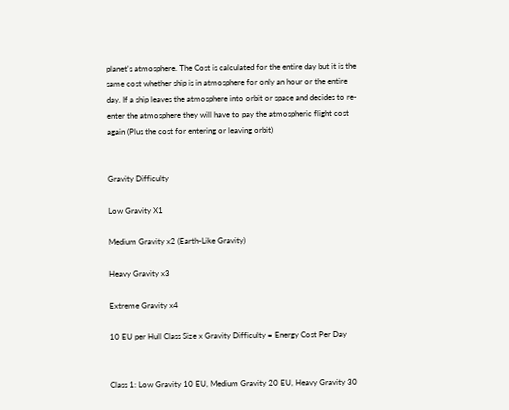planet's atmosphere. The Cost is calculated for the entire day but it is the same cost whether ship is in atmosphere for only an hour or the entire day. If a ship leaves the atmosphere into orbit or space and decides to re-enter the atmosphere they will have to pay the atmospheric flight cost again (Plus the cost for entering or leaving orbit)


Gravity Difficulty

Low Gravity X1

Medium Gravity x2 (Earth-Like Gravity)

Heavy Gravity x3

Extreme Gravity x4

10 EU per Hull Class Size x Gravity Difficulty = Energy Cost Per Day


Class 1: Low Gravity 10 EU, Medium Gravity 20 EU, Heavy Gravity 30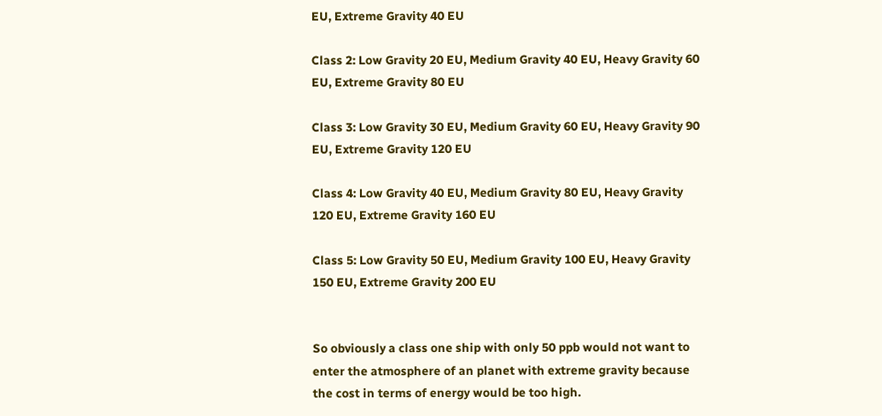EU, Extreme Gravity 40 EU

Class 2: Low Gravity 20 EU, Medium Gravity 40 EU, Heavy Gravity 60 EU, Extreme Gravity 80 EU

Class 3: Low Gravity 30 EU, Medium Gravity 60 EU, Heavy Gravity 90 EU, Extreme Gravity 120 EU

Class 4: Low Gravity 40 EU, Medium Gravity 80 EU, Heavy Gravity 120 EU, Extreme Gravity 160 EU

Class 5: Low Gravity 50 EU, Medium Gravity 100 EU, Heavy Gravity 150 EU, Extreme Gravity 200 EU


So obviously a class one ship with only 50 ppb would not want to enter the atmosphere of an planet with extreme gravity because the cost in terms of energy would be too high.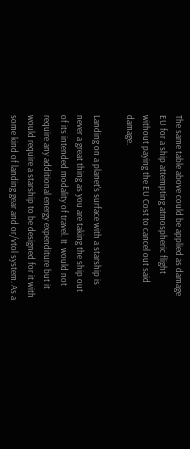The same table above could be applied as damage EU for a ship attempting atmospheric flight without paying the EU Cost to cancel out said damage.

Landing on a planet's surface with a starship is never a great thing as you are taking the ship out of its intended modality of travel. It  would not require any additional energy expenditure but it would require a starship to be designed for it with some kind of landing gear and or/vtol system. As a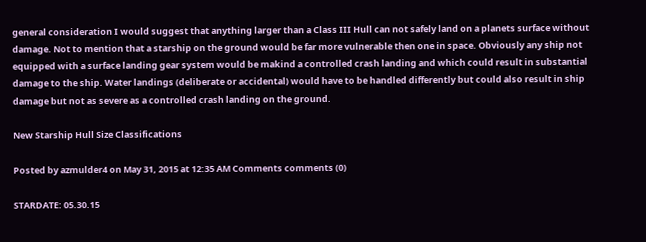general consideration I would suggest that anything larger than a Class III Hull can not safely land on a planets surface without damage. Not to mention that a starship on the ground would be far more vulnerable then one in space. Obviously any ship not equipped with a surface landing gear system would be makind a controlled crash landing and which could result in substantial damage to the ship. Water landings (deliberate or accidental) would have to be handled differently but could also result in ship damage but not as severe as a controlled crash landing on the ground.

New Starship Hull Size Classifications

Posted by azmulder4 on May 31, 2015 at 12:35 AM Comments comments (0)

STARDATE: 05.30.15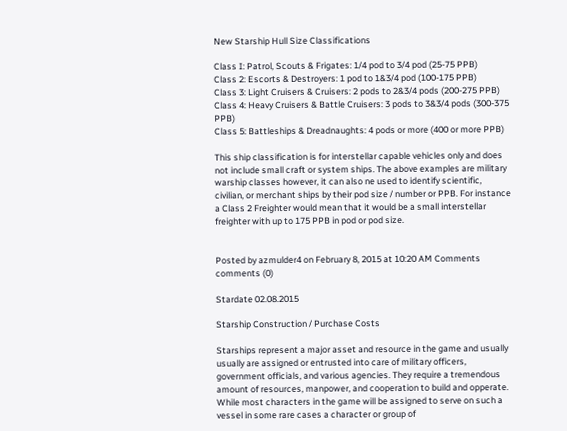New Starship Hull Size Classifications

Class I: Patrol, Scouts & Frigates: 1/4 pod to 3/4 pod (25-75 PPB)
Class 2: Escorts & Destroyers: 1 pod to 1&3/4 pod (100-175 PPB)
Class 3: Light Cruisers & Cruisers: 2 pods to 2&3/4 pods (200-275 PPB)
Class 4: Heavy Cruisers & Battle Cruisers: 3 pods to 3&3/4 pods (300-375 PPB)
Class 5: Battleships & Dreadnaughts: 4 pods or more (400 or more PPB)

This ship classification is for interstellar capable vehicles only and does not include small craft or system ships. The above examples are military warship classes however, it can also ne used to identify scientific, civilian, or merchant ships by their pod size / number or PPB. For instance a Class 2 Freighter would mean that it would be a small interstellar freighter with up to 175 PPB in pod or pod size.


Posted by azmulder4 on February 8, 2015 at 10:20 AM Comments comments (0)

Stardate 02.08.2015

Starship Construction / Purchase Costs

Starships represent a major asset and resource in the game and usually usually are assigned or entrusted into care of military officers, government officials, and various agencies. They require a tremendous amount of resources, manpower, and cooperation to build and opperate. While most characters in the game will be assigned to serve on such a vessel in some rare cases a character or group of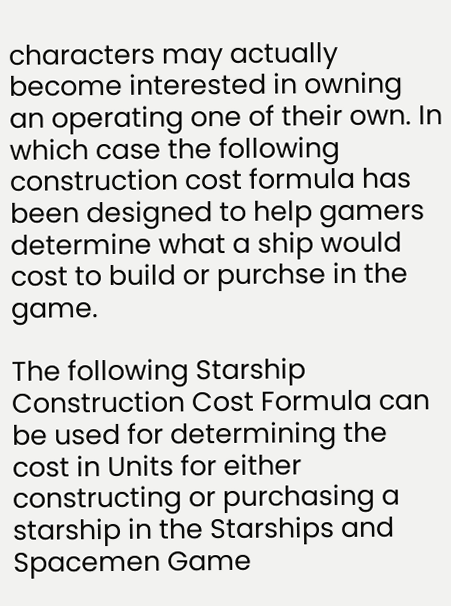characters may actually become interested in owning an operating one of their own. In which case the following construction cost formula has been designed to help gamers determine what a ship would cost to build or purchse in the game.

The following Starship Construction Cost Formula can be used for determining the cost in Units for either constructing or purchasing a starship in the Starships and Spacemen Game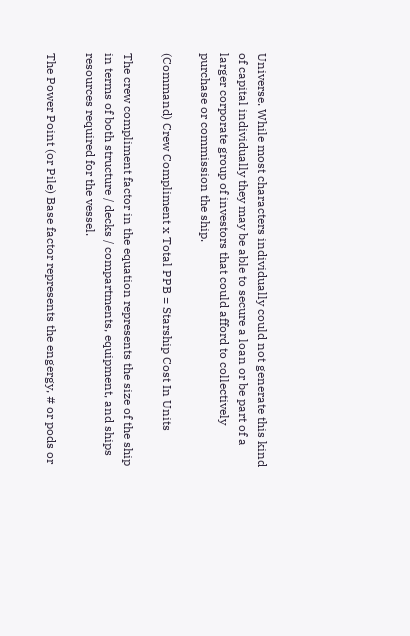Universe. While most characters individually could not generate this kind of capital individually they may be able to secure a loan or be part of a larger corporate group of investors that could afford to collectively purchase or commission the ship.

(Command) Crew Compliment x Total PPB = Starship Cost In Units

The crew compliment factor in the equation represents the size of the ship in terms of both structure / decks / compartments, equipment, and ships resources required for the vessel.

The Power Point (or Pile) Base factor represents the engergy, # or pods or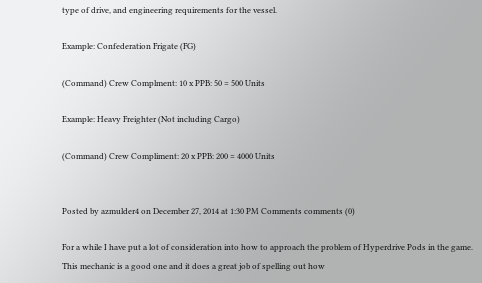type of drive, and engineering requirements for the vessel.

Example: Confederation Frigate (FG)

(Command) Crew Complment: 10 x PPB: 50 = 500 Units

Example: Heavy Freighter (Not including Cargo)

(Command) Crew Compliment: 20 x PPB: 200 = 4000 Units


Posted by azmulder4 on December 27, 2014 at 1:30 PM Comments comments (0)

For a while I have put a lot of consideration into how to approach the problem of Hyperdrive Pods in the game. This mechanic is a good one and it does a great job of spelling out how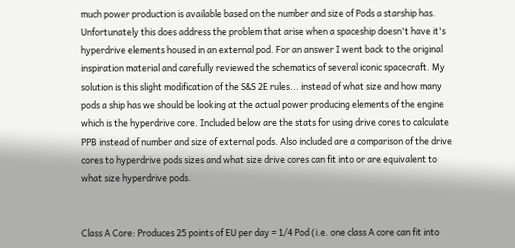much power production is available based on the number and size of Pods a starship has. Unfortunately this does address the problem that arise when a spaceship doesn't have it's hyperdrive elements housed in an external pod. For an answer I went back to the original inspiration material and carefully reviewed the schematics of several iconic spacecraft. My solution is this slight modification of the S&S 2E rules... instead of what size and how many pods a ship has we should be looking at the actual power producing elements of the engine which is the hyperdrive core. Included below are the stats for using drive cores to calculate PPB instead of number and size of external pods. Also included are a comparison of the drive cores to hyperdrive pods sizes and what size drive cores can fit into or are equivalent to what size hyperdrive pods.


Class A Core: Produces 25 points of EU per day = 1/4 Pod (i.e. one class A core can fit into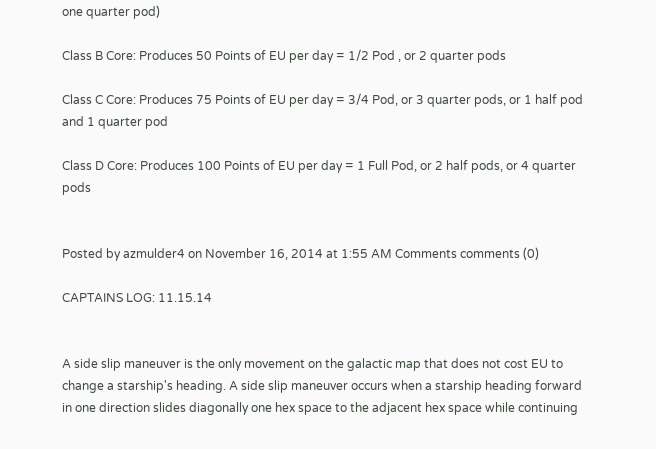one quarter pod)

Class B Core: Produces 50 Points of EU per day = 1/2 Pod , or 2 quarter pods

Class C Core: Produces 75 Points of EU per day = 3/4 Pod, or 3 quarter pods, or 1 half pod and 1 quarter pod

Class D Core: Produces 100 Points of EU per day = 1 Full Pod, or 2 half pods, or 4 quarter pods


Posted by azmulder4 on November 16, 2014 at 1:55 AM Comments comments (0)

CAPTAINS LOG: 11.15.14


A side slip maneuver is the only movement on the galactic map that does not cost EU to change a starship's heading. A side slip maneuver occurs when a starship heading forward in one direction slides diagonally one hex space to the adjacent hex space while continuing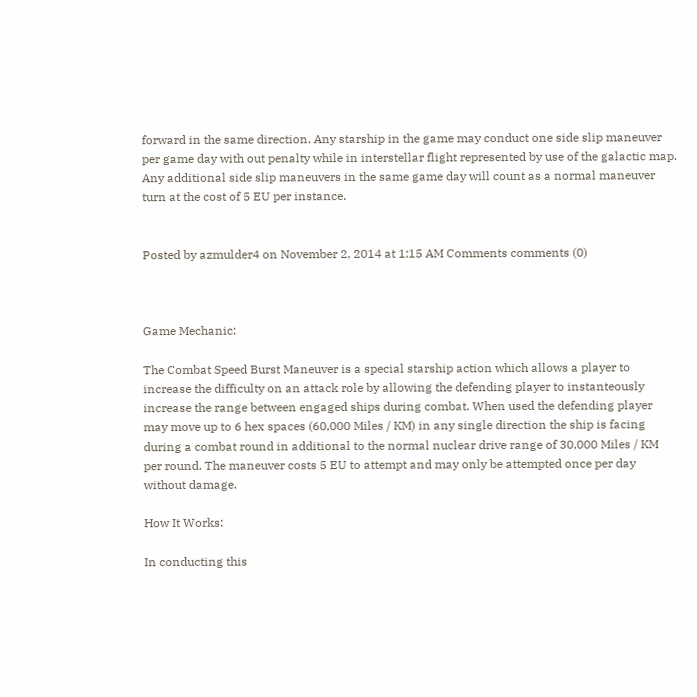forward in the same direction. Any starship in the game may conduct one side slip maneuver per game day with out penalty while in interstellar flight represented by use of the galactic map. Any additional side slip maneuvers in the same game day will count as a normal maneuver turn at the cost of 5 EU per instance.


Posted by azmulder4 on November 2, 2014 at 1:15 AM Comments comments (0)



Game Mechanic:

The Combat Speed Burst Maneuver is a special starship action which allows a player to increase the difficulty on an attack role by allowing the defending player to instanteously increase the range between engaged ships during combat. When used the defending player may move up to 6 hex spaces (60,000 Miles / KM) in any single direction the ship is facing during a combat round in additional to the normal nuclear drive range of 30,000 Miles / KM per round. The maneuver costs 5 EU to attempt and may only be attempted once per day without damage.

How It Works:

In conducting this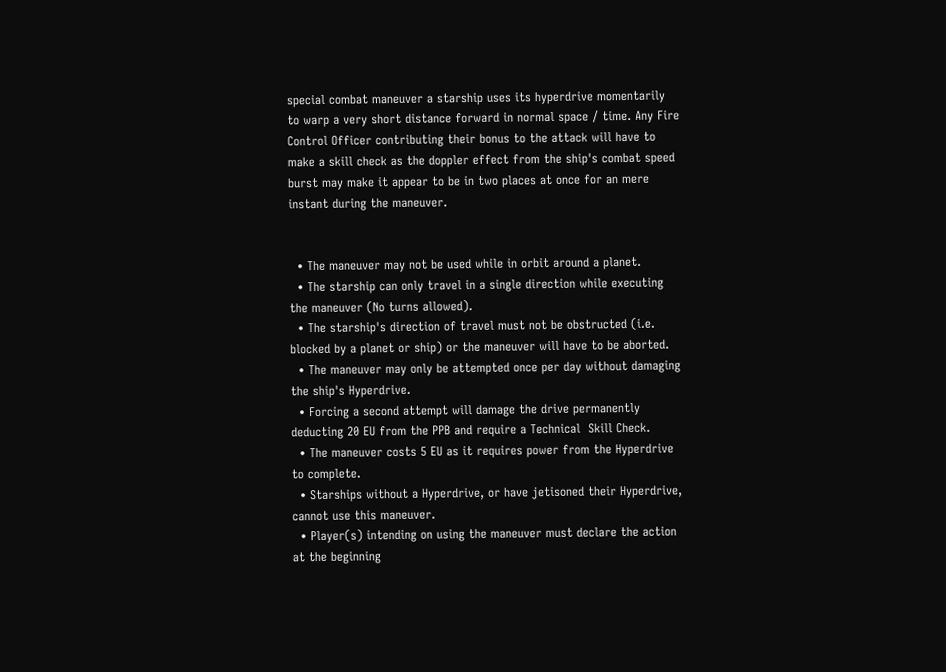special combat maneuver a starship uses its hyperdrive momentarily to warp a very short distance forward in normal space / time. Any Fire Control Officer contributing their bonus to the attack will have to make a skill check as the doppler effect from the ship's combat speed burst may make it appear to be in two places at once for an mere instant during the maneuver.


  • The maneuver may not be used while in orbit around a planet.
  • The starship can only travel in a single direction while executing the maneuver (No turns allowed).
  • The starship's direction of travel must not be obstructed (i.e. blocked by a planet or ship) or the maneuver will have to be aborted.
  • The maneuver may only be attempted once per day without damaging the ship's Hyperdrive.
  • Forcing a second attempt will damage the drive permanently deducting 20 EU from the PPB and require a Technical  Skill Check.
  • The maneuver costs 5 EU as it requires power from the Hyperdrive to complete.
  • Starships without a Hyperdrive, or have jetisoned their Hyperdrive, cannot use this maneuver.
  • Player(s) intending on using the maneuver must declare the action at the beginning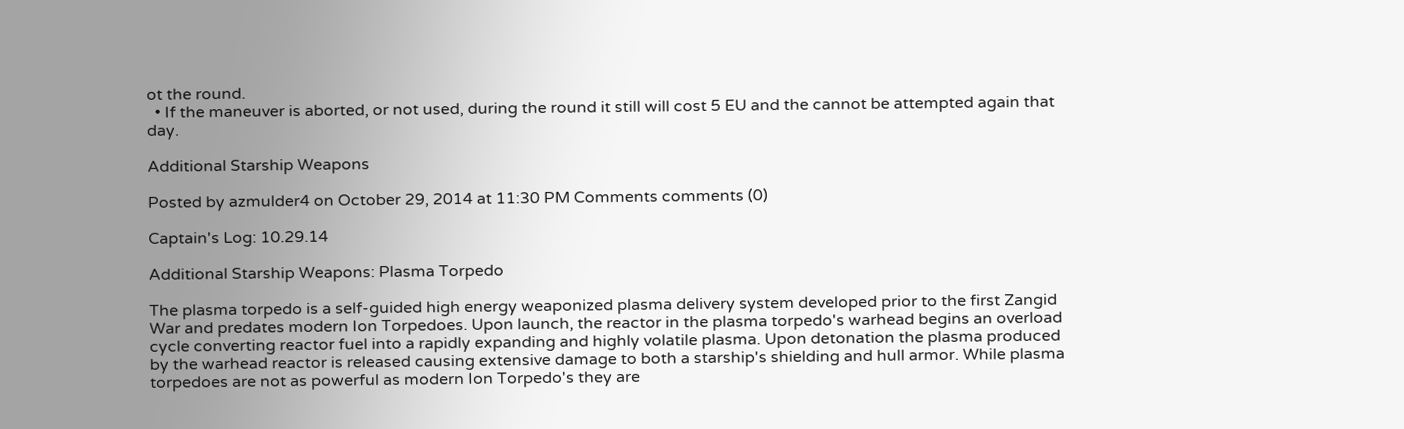ot the round.
  • If the maneuver is aborted, or not used, during the round it still will cost 5 EU and the cannot be attempted again that day.

Additional Starship Weapons

Posted by azmulder4 on October 29, 2014 at 11:30 PM Comments comments (0)

Captain's Log: 10.29.14

Additional Starship Weapons: Plasma Torpedo

The plasma torpedo is a self-guided high energy weaponized plasma delivery system developed prior to the first Zangid War and predates modern Ion Torpedoes. Upon launch, the reactor in the plasma torpedo's warhead begins an overload cycle converting reactor fuel into a rapidly expanding and highly volatile plasma. Upon detonation the plasma produced by the warhead reactor is released causing extensive damage to both a starship's shielding and hull armor. While plasma torpedoes are not as powerful as modern Ion Torpedo's they are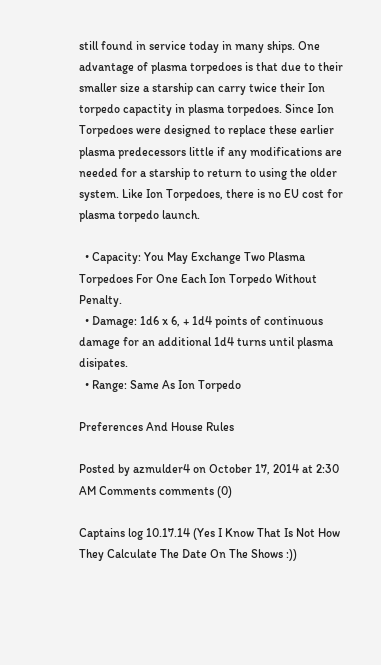still found in service today in many ships. One advantage of plasma torpedoes is that due to their smaller size a starship can carry twice their Ion torpedo capactity in plasma torpedoes. Since Ion Torpedoes were designed to replace these earlier plasma predecessors little if any modifications are needed for a starship to return to using the older system. Like Ion Torpedoes, there is no EU cost for plasma torpedo launch.

  • Capacity: You May Exchange Two Plasma Torpedoes For One Each Ion Torpedo Without Penalty.
  • Damage: 1d6 x 6, + 1d4 points of continuous damage for an additional 1d4 turns until plasma disipates.
  • Range: Same As Ion Torpedo

Preferences And House Rules

Posted by azmulder4 on October 17, 2014 at 2:30 AM Comments comments (0)

Captains log 10.17.14 (Yes I Know That Is Not How They Calculate The Date On The Shows :))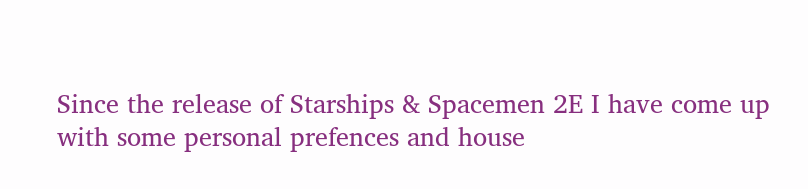Since the release of Starships & Spacemen 2E I have come up with some personal prefences and house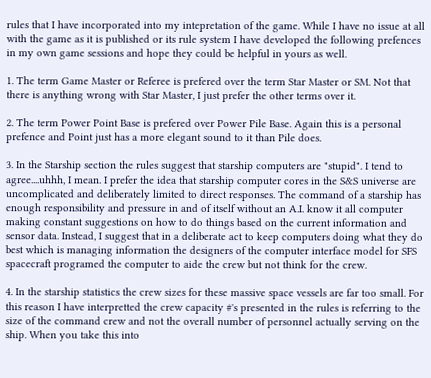rules that I have incorporated into my intepretation of the game. While I have no issue at all with the game as it is published or its rule system I have developed the following prefences in my own game sessions and hope they could be helpful in yours as well.

1. The term Game Master or Referee is prefered over the term Star Master or SM. Not that there is anything wrong with Star Master, I just prefer the other terms over it.

2. The term Power Point Base is prefered over Power Pile Base. Again this is a personal prefence and Point just has a more elegant sound to it than Pile does.

3. In the Starship section the rules suggest that starship computers are "stupid". I tend to agree....uhhh, I mean. I prefer the idea that starship computer cores in the S&S universe are uncomplicated and deliberately limited to direct responses. The command of a starship has enough responsibility and pressure in and of itself without an A.I. know it all computer making constant suggestions on how to do things based on the current information and sensor data. Instead, I suggest that in a deliberate act to keep computers doing what they do best which is managing information the designers of the computer interface model for SFS spacecraft programed the computer to aide the crew but not think for the crew.

4. In the starship statistics the crew sizes for these massive space vessels are far too small. For this reason I have interpretted the crew capacity #'s presented in the rules is referring to the size of the command crew and not the overall number of personnel actually serving on the ship. When you take this into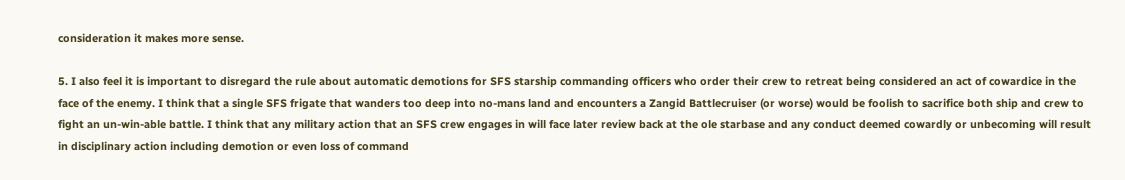consideration it makes more sense.

5. I also feel it is important to disregard the rule about automatic demotions for SFS starship commanding officers who order their crew to retreat being considered an act of cowardice in the face of the enemy. I think that a single SFS frigate that wanders too deep into no-mans land and encounters a Zangid Battlecruiser (or worse) would be foolish to sacrifice both ship and crew to fight an un-win-able battle. I think that any military action that an SFS crew engages in will face later review back at the ole starbase and any conduct deemed cowardly or unbecoming will result in disciplinary action including demotion or even loss of command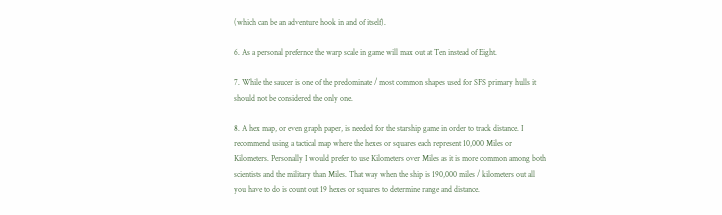(which can be an adventure hook in and of itself).

6. As a personal prefernce the warp scale in game will max out at Ten instead of Eight.

7. While the saucer is one of the predominate / most common shapes used for SFS primary hulls it should not be considered the only one.

8. A hex map, or even graph paper, is needed for the starship game in order to track distance. I recommend using a tactical map where the hexes or squares each represent 10,000 Miles or Kilometers. Personally I would prefer to use Kilometers over Miles as it is more common among both scientists and the military than Miles. That way when the ship is 190,000 miles / kilometers out all you have to do is count out 19 hexes or squares to determine range and distance.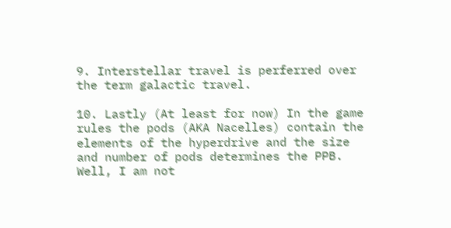9. Interstellar travel is perferred over the term galactic travel.

10. Lastly (At least for now) In the game rules the pods (AKA Nacelles) contain the elements of the hyperdrive and the size and number of pods determines the PPB. Well, I am not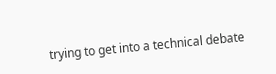trying to get into a technical debate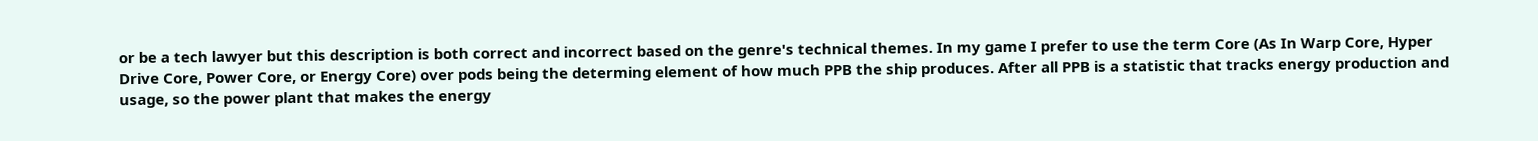or be a tech lawyer but this description is both correct and incorrect based on the genre's technical themes. In my game I prefer to use the term Core (As In Warp Core, Hyper Drive Core, Power Core, or Energy Core) over pods being the determing element of how much PPB the ship produces. After all PPB is a statistic that tracks energy production and usage, so the power plant that makes the energy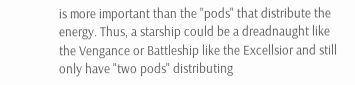is more important than the "pods" that distribute the energy. Thus, a starship could be a dreadnaught like the Vengance or Battleship like the Excellsior and still only have "two pods" distributing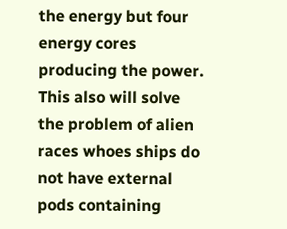the energy but four energy cores producing the power. This also will solve the problem of alien races whoes ships do not have external pods containing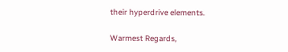their hyperdrive elements.

Warmest Regards,